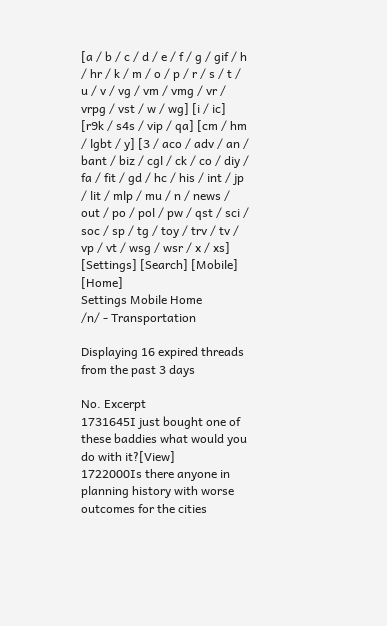[a / b / c / d / e / f / g / gif / h / hr / k / m / o / p / r / s / t / u / v / vg / vm / vmg / vr / vrpg / vst / w / wg] [i / ic] [r9k / s4s / vip / qa] [cm / hm / lgbt / y] [3 / aco / adv / an / bant / biz / cgl / ck / co / diy / fa / fit / gd / hc / his / int / jp / lit / mlp / mu / n / news / out / po / pol / pw / qst / sci / soc / sp / tg / toy / trv / tv / vp / vt / wsg / wsr / x / xs] [Settings] [Search] [Mobile] [Home]
Settings Mobile Home
/n/ - Transportation

Displaying 16 expired threads from the past 3 days

No. Excerpt
1731645I just bought one of these baddies what would you do with it?[View]
1722000Is there anyone in planning history with worse outcomes for the cities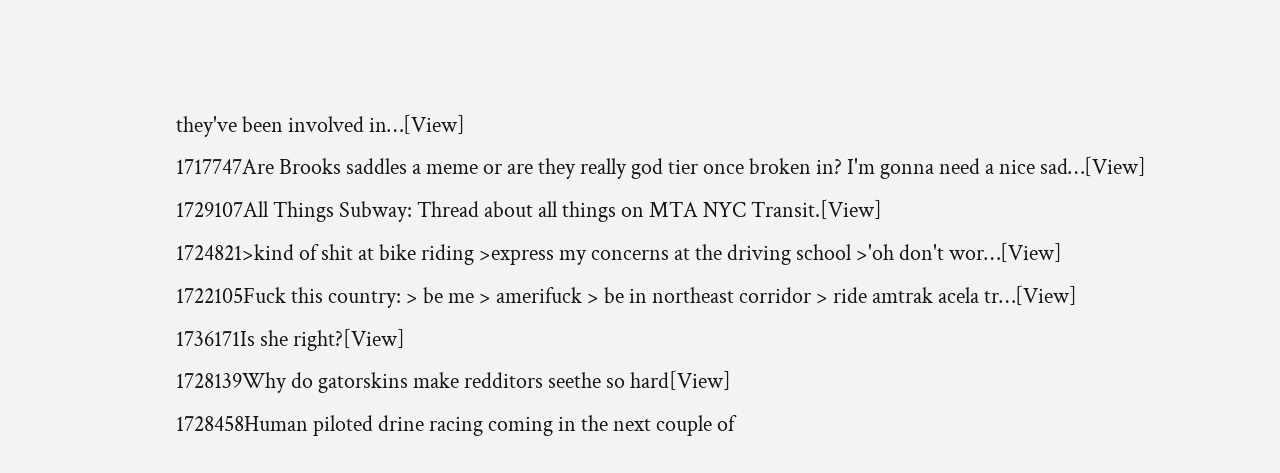they've been involved in…[View]
1717747Are Brooks saddles a meme or are they really god tier once broken in? I'm gonna need a nice sad…[View]
1729107All Things Subway: Thread about all things on MTA NYC Transit.[View]
1724821>kind of shit at bike riding >express my concerns at the driving school >'oh don't wor…[View]
1722105Fuck this country: > be me > amerifuck > be in northeast corridor > ride amtrak acela tr…[View]
1736171Is she right?[View]
1728139Why do gatorskins make redditors seethe so hard[View]
1728458Human piloted drine racing coming in the next couple of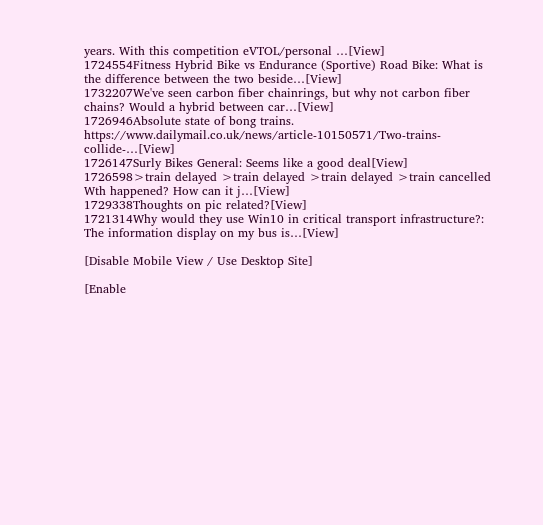years. With this competition eVTOL/personal …[View]
1724554Fitness Hybrid Bike vs Endurance (Sportive) Road Bike: What is the difference between the two beside…[View]
1732207We've seen carbon fiber chainrings, but why not carbon fiber chains? Would a hybrid between car…[View]
1726946Absolute state of bong trains. https://www.dailymail.co.uk/news/article-10150571/Two-trains-collide-…[View]
1726147Surly Bikes General: Seems like a good deal[View]
1726598>train delayed >train delayed >train delayed >train cancelled Wth happened? How can it j…[View]
1729338Thoughts on pic related?[View]
1721314Why would they use Win10 in critical transport infrastructure?: The information display on my bus is…[View]

[Disable Mobile View / Use Desktop Site]

[Enable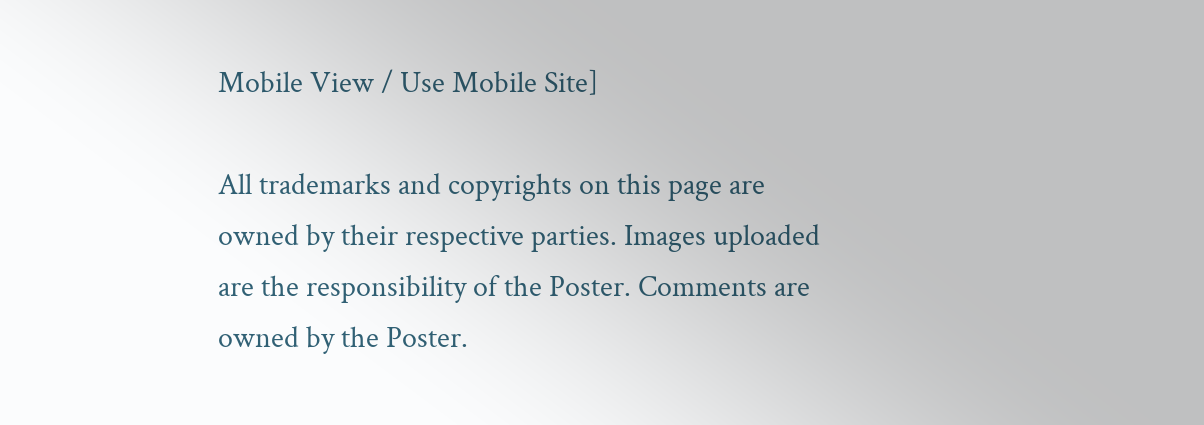Mobile View / Use Mobile Site]

All trademarks and copyrights on this page are owned by their respective parties. Images uploaded are the responsibility of the Poster. Comments are owned by the Poster.